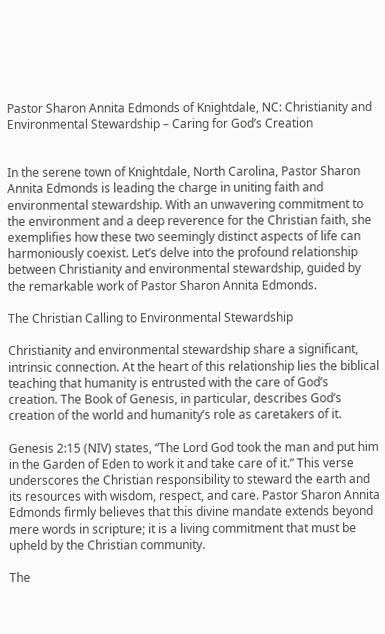Pastor Sharon Annita Edmonds of Knightdale, NC: Christianity and Environmental Stewardship – Caring for God’s Creation


In the serene town of Knightdale, North Carolina, Pastor Sharon Annita Edmonds is leading the charge in uniting faith and environmental stewardship. With an unwavering commitment to the environment and a deep reverence for the Christian faith, she exemplifies how these two seemingly distinct aspects of life can harmoniously coexist. Let’s delve into the profound relationship between Christianity and environmental stewardship, guided by the remarkable work of Pastor Sharon Annita Edmonds.

The Christian Calling to Environmental Stewardship

Christianity and environmental stewardship share a significant, intrinsic connection. At the heart of this relationship lies the biblical teaching that humanity is entrusted with the care of God’s creation. The Book of Genesis, in particular, describes God’s creation of the world and humanity’s role as caretakers of it.

Genesis 2:15 (NIV) states, “The Lord God took the man and put him in the Garden of Eden to work it and take care of it.” This verse underscores the Christian responsibility to steward the earth and its resources with wisdom, respect, and care. Pastor Sharon Annita Edmonds firmly believes that this divine mandate extends beyond mere words in scripture; it is a living commitment that must be upheld by the Christian community.

The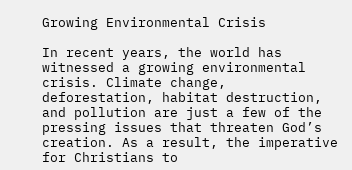Growing Environmental Crisis

In recent years, the world has witnessed a growing environmental crisis. Climate change, deforestation, habitat destruction, and pollution are just a few of the pressing issues that threaten God’s creation. As a result, the imperative for Christians to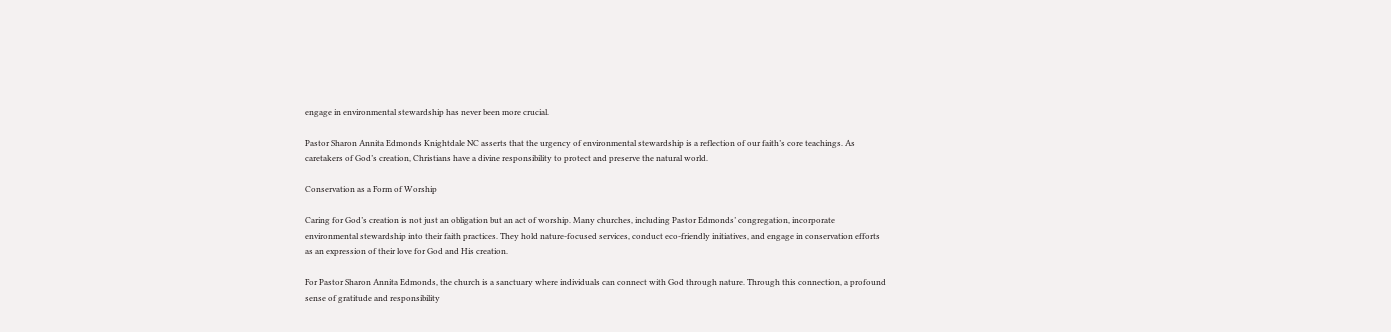engage in environmental stewardship has never been more crucial.

Pastor Sharon Annita Edmonds Knightdale NC asserts that the urgency of environmental stewardship is a reflection of our faith’s core teachings. As caretakers of God’s creation, Christians have a divine responsibility to protect and preserve the natural world.

Conservation as a Form of Worship

Caring for God’s creation is not just an obligation but an act of worship. Many churches, including Pastor Edmonds’ congregation, incorporate environmental stewardship into their faith practices. They hold nature-focused services, conduct eco-friendly initiatives, and engage in conservation efforts as an expression of their love for God and His creation.

For Pastor Sharon Annita Edmonds, the church is a sanctuary where individuals can connect with God through nature. Through this connection, a profound sense of gratitude and responsibility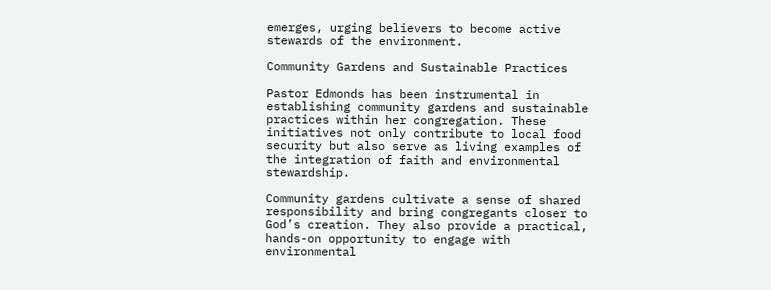emerges, urging believers to become active stewards of the environment.

Community Gardens and Sustainable Practices

Pastor Edmonds has been instrumental in establishing community gardens and sustainable practices within her congregation. These initiatives not only contribute to local food security but also serve as living examples of the integration of faith and environmental stewardship.

Community gardens cultivate a sense of shared responsibility and bring congregants closer to God’s creation. They also provide a practical, hands-on opportunity to engage with environmental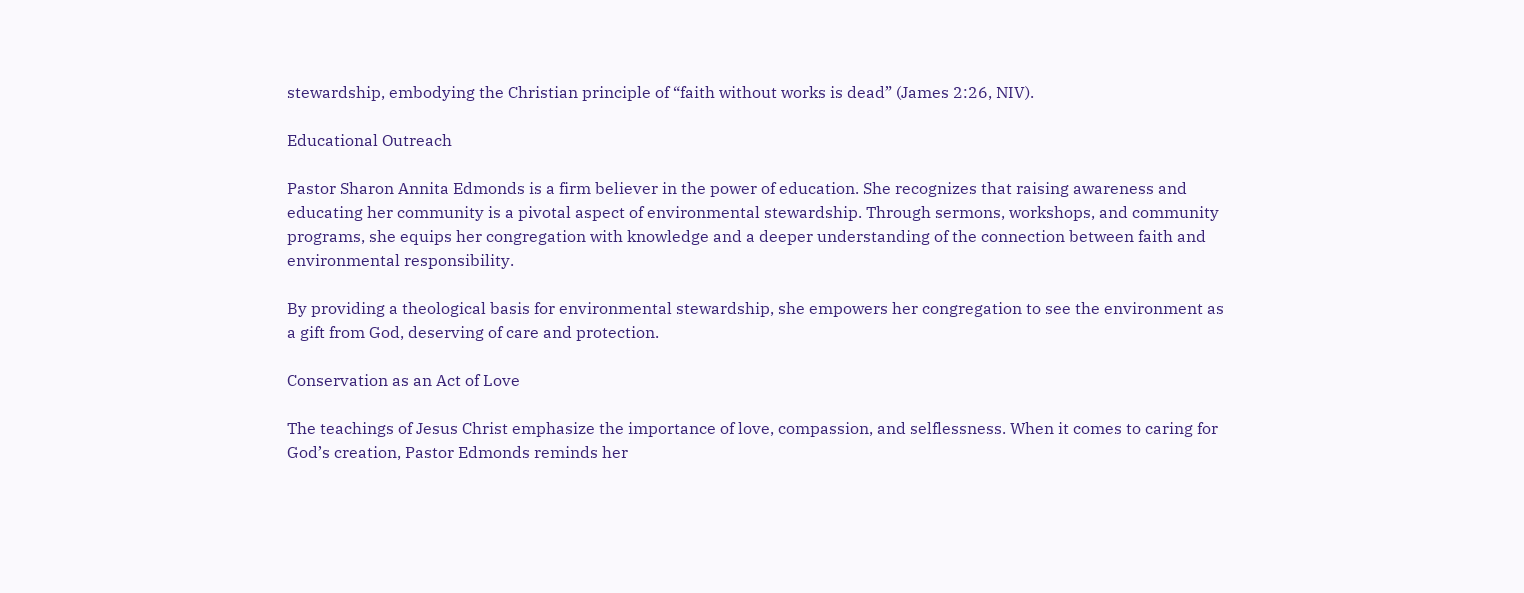stewardship, embodying the Christian principle of “faith without works is dead” (James 2:26, NIV).

Educational Outreach

Pastor Sharon Annita Edmonds is a firm believer in the power of education. She recognizes that raising awareness and educating her community is a pivotal aspect of environmental stewardship. Through sermons, workshops, and community programs, she equips her congregation with knowledge and a deeper understanding of the connection between faith and environmental responsibility.

By providing a theological basis for environmental stewardship, she empowers her congregation to see the environment as a gift from God, deserving of care and protection.

Conservation as an Act of Love

The teachings of Jesus Christ emphasize the importance of love, compassion, and selflessness. When it comes to caring for God’s creation, Pastor Edmonds reminds her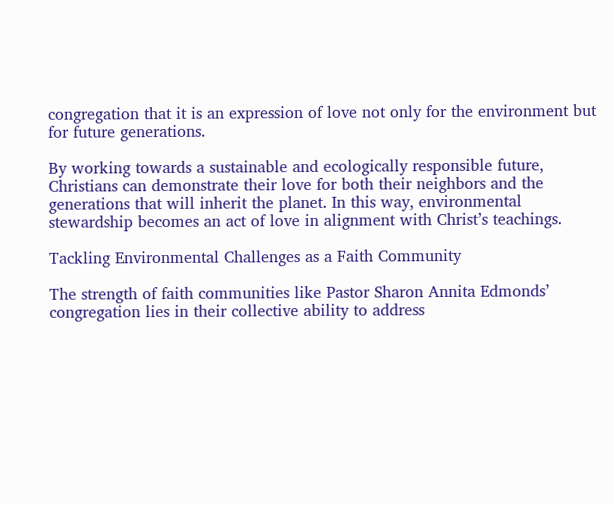congregation that it is an expression of love not only for the environment but for future generations.

By working towards a sustainable and ecologically responsible future, Christians can demonstrate their love for both their neighbors and the generations that will inherit the planet. In this way, environmental stewardship becomes an act of love in alignment with Christ’s teachings.

Tackling Environmental Challenges as a Faith Community

The strength of faith communities like Pastor Sharon Annita Edmonds’ congregation lies in their collective ability to address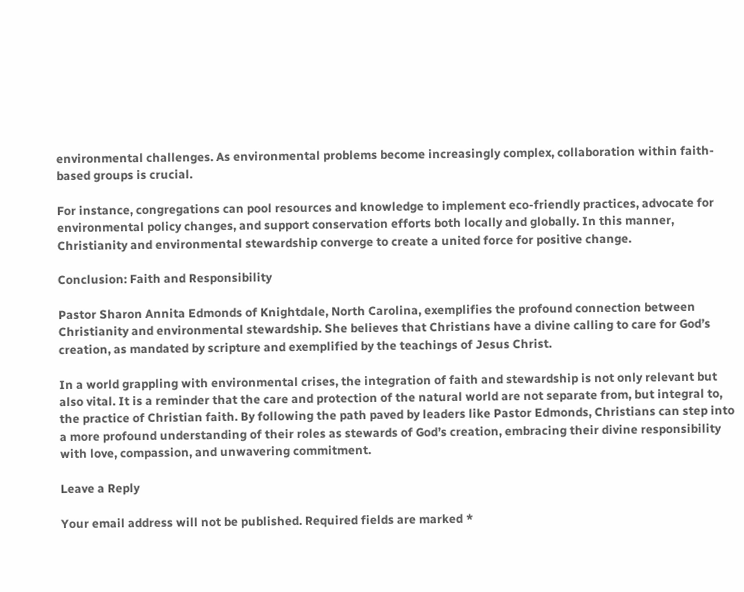environmental challenges. As environmental problems become increasingly complex, collaboration within faith-based groups is crucial.

For instance, congregations can pool resources and knowledge to implement eco-friendly practices, advocate for environmental policy changes, and support conservation efforts both locally and globally. In this manner, Christianity and environmental stewardship converge to create a united force for positive change.

Conclusion: Faith and Responsibility

Pastor Sharon Annita Edmonds of Knightdale, North Carolina, exemplifies the profound connection between Christianity and environmental stewardship. She believes that Christians have a divine calling to care for God’s creation, as mandated by scripture and exemplified by the teachings of Jesus Christ.

In a world grappling with environmental crises, the integration of faith and stewardship is not only relevant but also vital. It is a reminder that the care and protection of the natural world are not separate from, but integral to, the practice of Christian faith. By following the path paved by leaders like Pastor Edmonds, Christians can step into a more profound understanding of their roles as stewards of God’s creation, embracing their divine responsibility with love, compassion, and unwavering commitment.

Leave a Reply

Your email address will not be published. Required fields are marked *